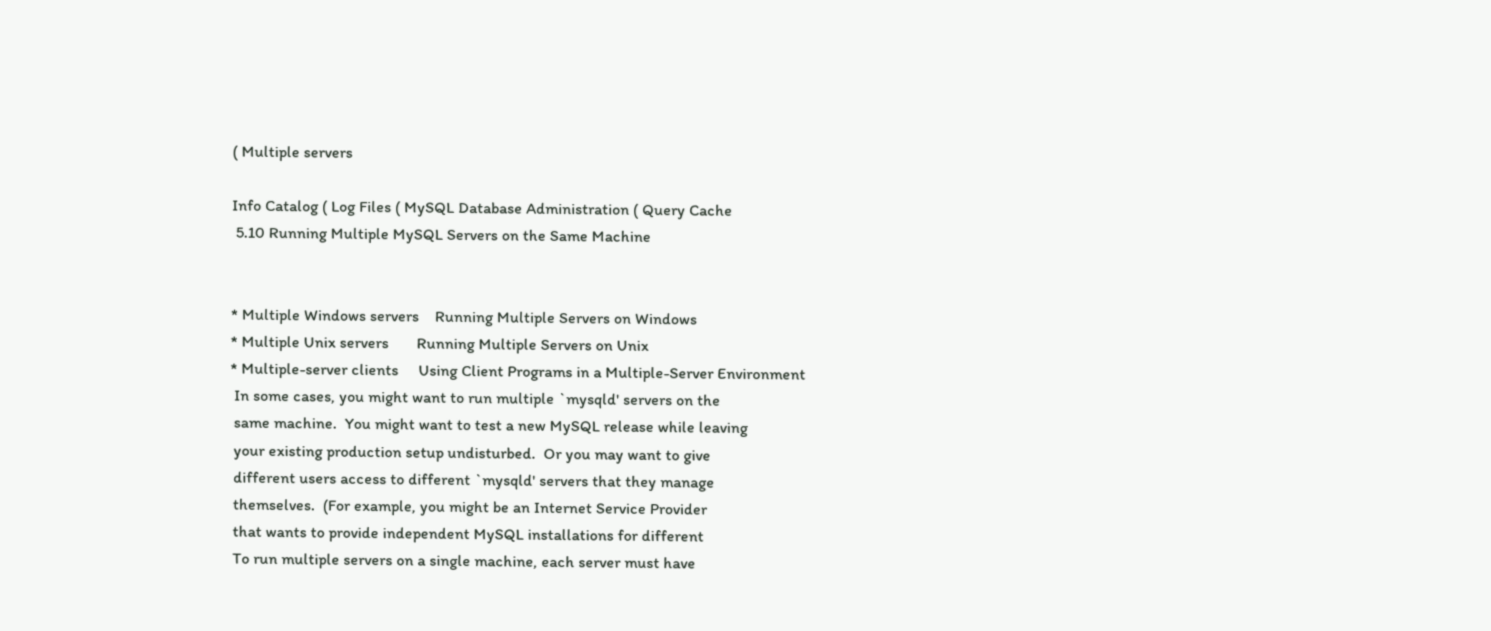( Multiple servers

Info Catalog ( Log Files ( MySQL Database Administration ( Query Cache
 5.10 Running Multiple MySQL Servers on the Same Machine


* Multiple Windows servers    Running Multiple Servers on Windows
* Multiple Unix servers       Running Multiple Servers on Unix
* Multiple-server clients     Using Client Programs in a Multiple-Server Environment
 In some cases, you might want to run multiple `mysqld' servers on the
 same machine.  You might want to test a new MySQL release while leaving
 your existing production setup undisturbed.  Or you may want to give
 different users access to different `mysqld' servers that they manage
 themselves.  (For example, you might be an Internet Service Provider
 that wants to provide independent MySQL installations for different
 To run multiple servers on a single machine, each server must have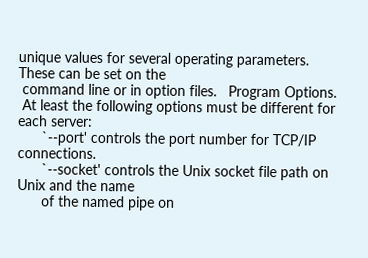unique values for several operating parameters. These can be set on the
 command line or in option files.   Program Options.
 At least the following options must be different for each server:
      `--port' controls the port number for TCP/IP connections.
      `--socket' controls the Unix socket file path on Unix and the name
      of the named pipe on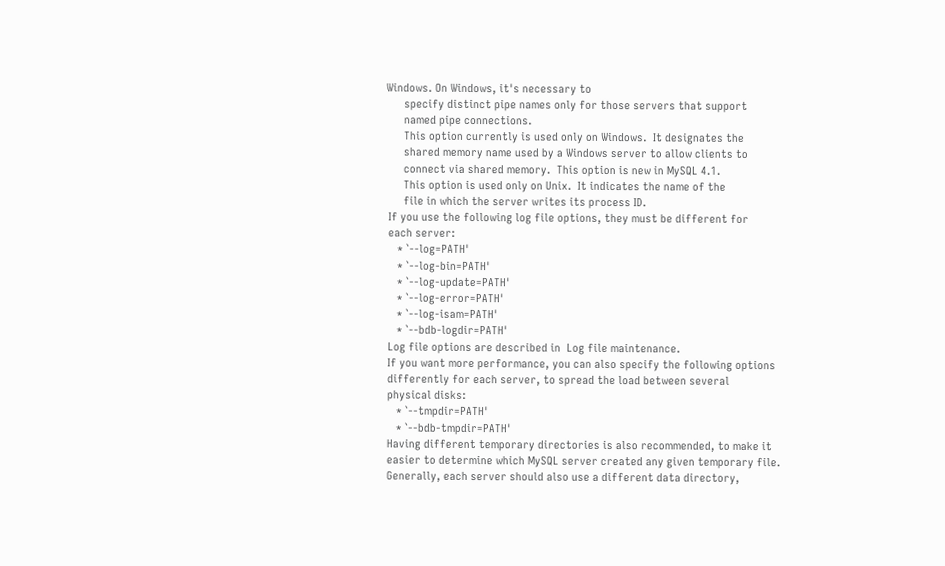Windows. On Windows, it's necessary to
      specify distinct pipe names only for those servers that support
      named pipe connections.
      This option currently is used only on Windows.  It designates the
      shared memory name used by a Windows server to allow clients to
      connect via shared memory.  This option is new in MySQL 4.1.
      This option is used only on Unix.  It indicates the name of the
      file in which the server writes its process ID.
 If you use the following log file options, they must be different for
 each server:
    * `--log=PATH'
    * `--log-bin=PATH'
    * `--log-update=PATH'
    * `--log-error=PATH'
    * `--log-isam=PATH'
    * `--bdb-logdir=PATH'
 Log file options are described in  Log file maintenance.
 If you want more performance, you can also specify the following options
 differently for each server, to spread the load between several
 physical disks:
    * `--tmpdir=PATH'
    * `--bdb-tmpdir=PATH'
 Having different temporary directories is also recommended, to make it
 easier to determine which MySQL server created any given temporary file.
 Generally, each server should also use a different data directory,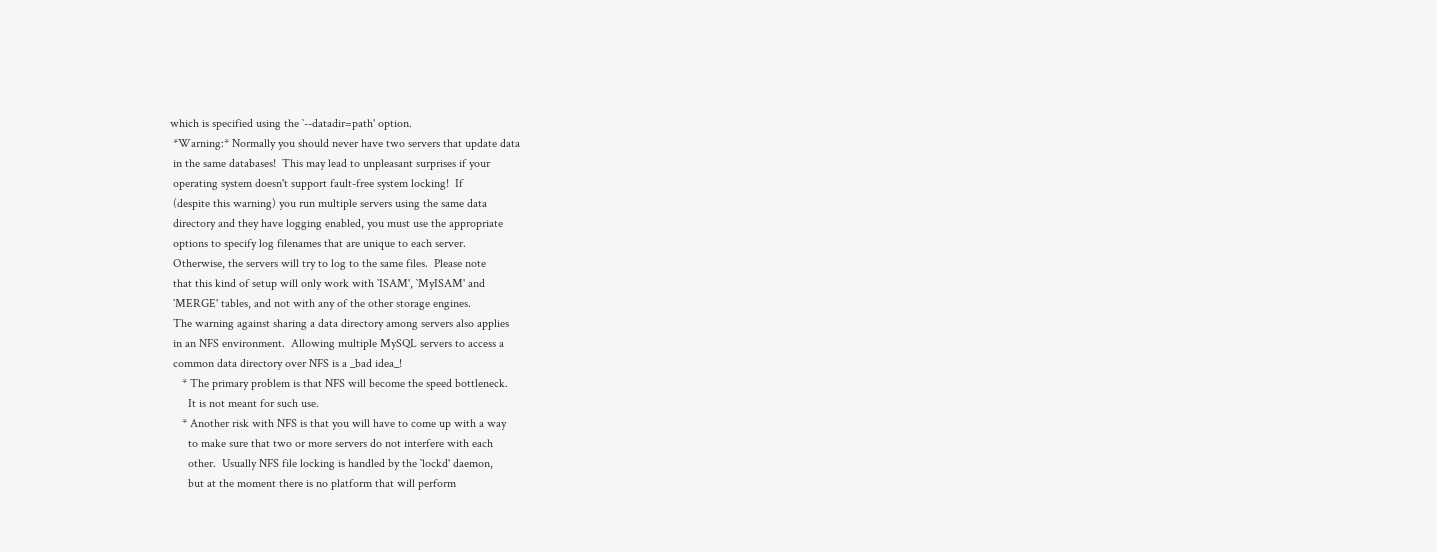which is specified using the `--datadir=path' option.
 *Warning:* Normally you should never have two servers that update data
 in the same databases!  This may lead to unpleasant surprises if your
 operating system doesn't support fault-free system locking!  If
 (despite this warning) you run multiple servers using the same data
 directory and they have logging enabled, you must use the appropriate
 options to specify log filenames that are unique to each server.
 Otherwise, the servers will try to log to the same files.  Please note
 that this kind of setup will only work with `ISAM', `MyISAM' and
 `MERGE' tables, and not with any of the other storage engines.
 The warning against sharing a data directory among servers also applies
 in an NFS environment.  Allowing multiple MySQL servers to access a
 common data directory over NFS is a _bad idea_!
    * The primary problem is that NFS will become the speed bottleneck.
      It is not meant for such use.
    * Another risk with NFS is that you will have to come up with a way
      to make sure that two or more servers do not interfere with each
      other.  Usually NFS file locking is handled by the `lockd' daemon,
      but at the moment there is no platform that will perform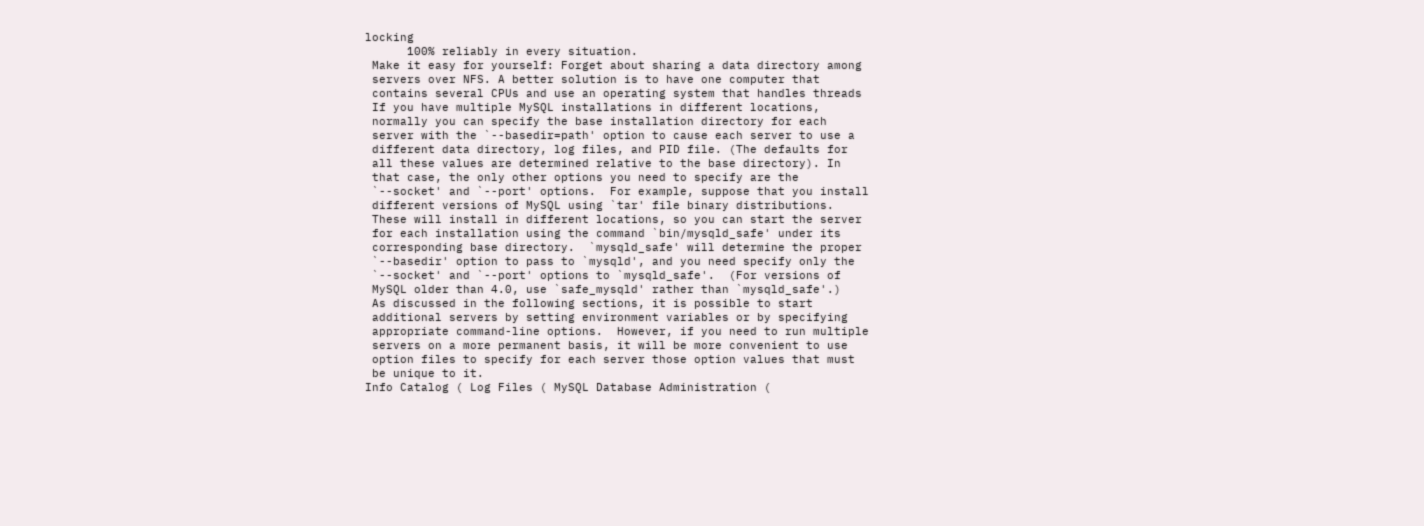locking
      100% reliably in every situation.
 Make it easy for yourself: Forget about sharing a data directory among
 servers over NFS. A better solution is to have one computer that
 contains several CPUs and use an operating system that handles threads
 If you have multiple MySQL installations in different locations,
 normally you can specify the base installation directory for each
 server with the `--basedir=path' option to cause each server to use a
 different data directory, log files, and PID file. (The defaults for
 all these values are determined relative to the base directory). In
 that case, the only other options you need to specify are the
 `--socket' and `--port' options.  For example, suppose that you install
 different versions of MySQL using `tar' file binary distributions.
 These will install in different locations, so you can start the server
 for each installation using the command `bin/mysqld_safe' under its
 corresponding base directory.  `mysqld_safe' will determine the proper
 `--basedir' option to pass to `mysqld', and you need specify only the
 `--socket' and `--port' options to `mysqld_safe'.  (For versions of
 MySQL older than 4.0, use `safe_mysqld' rather than `mysqld_safe'.)
 As discussed in the following sections, it is possible to start
 additional servers by setting environment variables or by specifying
 appropriate command-line options.  However, if you need to run multiple
 servers on a more permanent basis, it will be more convenient to use
 option files to specify for each server those option values that must
 be unique to it.
Info Catalog ( Log Files ( MySQL Database Administration (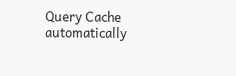Query Cache
automatically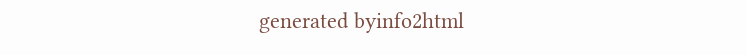generated byinfo2html